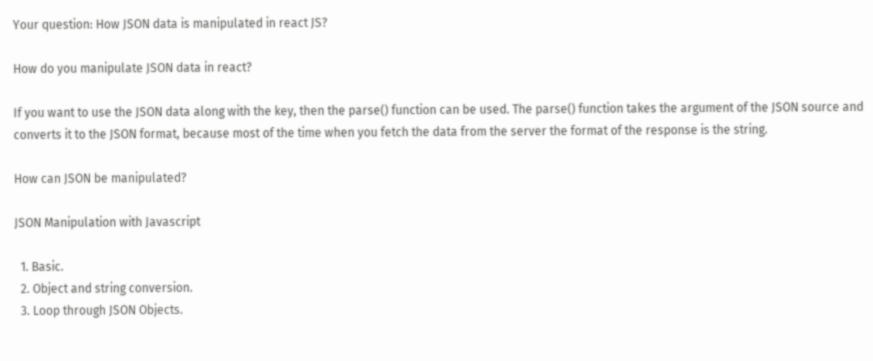Your question: How JSON data is manipulated in react JS?

How do you manipulate JSON data in react?

If you want to use the JSON data along with the key, then the parse() function can be used. The parse() function takes the argument of the JSON source and converts it to the JSON format, because most of the time when you fetch the data from the server the format of the response is the string.

How can JSON be manipulated?

JSON Manipulation with Javascript

  1. Basic.
  2. Object and string conversion.
  3. Loop through JSON Objects.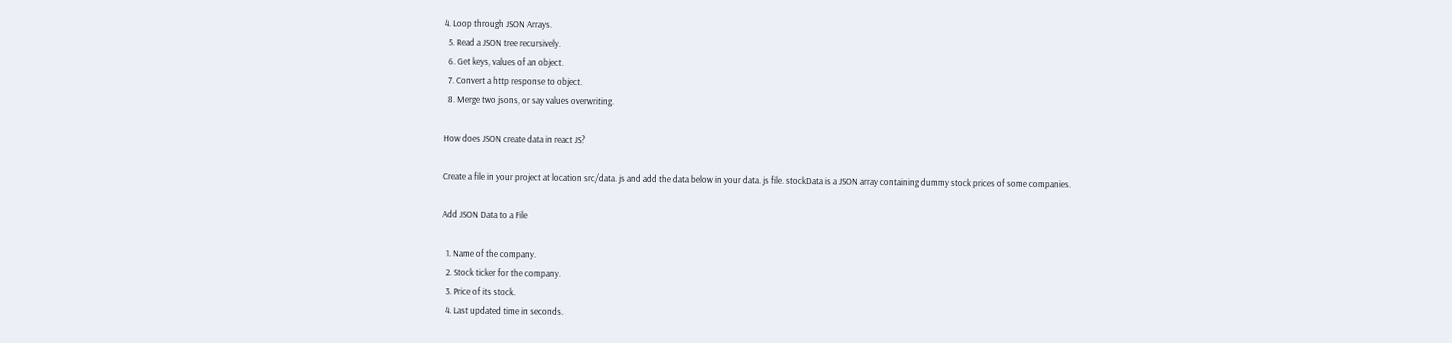4. Loop through JSON Arrays.
  5. Read a JSON tree recursively.
  6. Get keys, values of an object.
  7. Convert a http response to object.
  8. Merge two jsons, or say values overwriting.

How does JSON create data in react JS?

Create a file in your project at location src/data. js and add the data below in your data. js file. stockData is a JSON array containing dummy stock prices of some companies.

Add JSON Data to a File

  1. Name of the company.
  2. Stock ticker for the company.
  3. Price of its stock.
  4. Last updated time in seconds.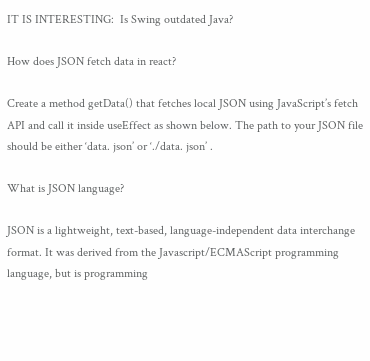IT IS INTERESTING:  Is Swing outdated Java?

How does JSON fetch data in react?

Create a method getData() that fetches local JSON using JavaScript’s fetch API and call it inside useEffect as shown below. The path to your JSON file should be either ‘data. json’ or ‘./data. json’ .

What is JSON language?

JSON is a lightweight, text-based, language-independent data interchange format. It was derived from the Javascript/ECMAScript programming language, but is programming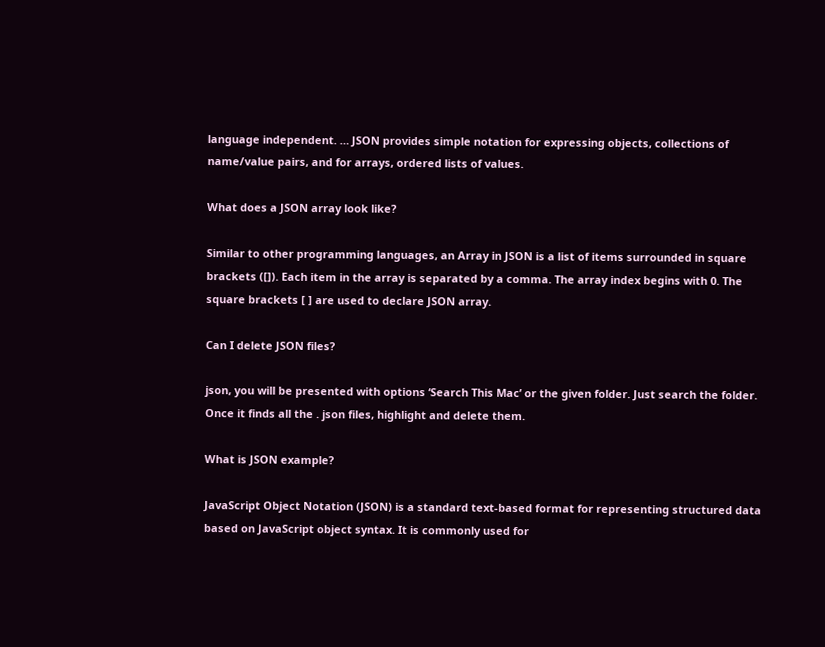language independent. … JSON provides simple notation for expressing objects, collections of name/value pairs, and for arrays, ordered lists of values.

What does a JSON array look like?

Similar to other programming languages, an Array in JSON is a list of items surrounded in square brackets ([]). Each item in the array is separated by a comma. The array index begins with 0. The square brackets [ ] are used to declare JSON array.

Can I delete JSON files?

json, you will be presented with options ‘Search This Mac’ or the given folder. Just search the folder. Once it finds all the . json files, highlight and delete them.

What is JSON example?

JavaScript Object Notation (JSON) is a standard text-based format for representing structured data based on JavaScript object syntax. It is commonly used for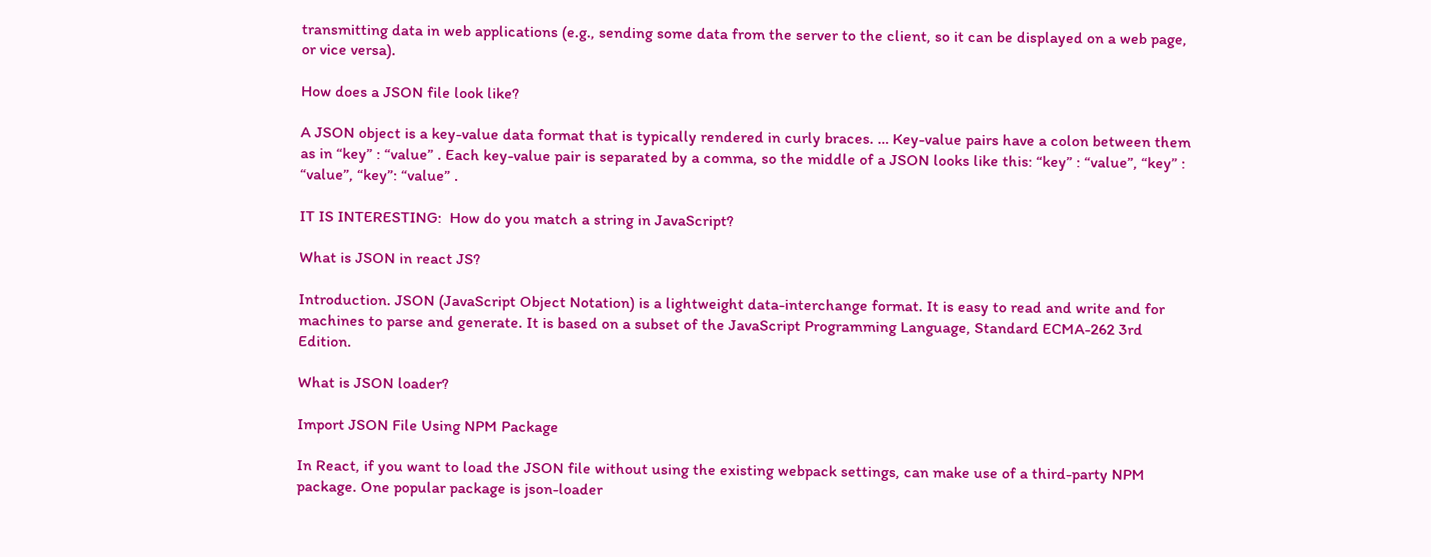transmitting data in web applications (e.g., sending some data from the server to the client, so it can be displayed on a web page, or vice versa).

How does a JSON file look like?

A JSON object is a key-value data format that is typically rendered in curly braces. … Key-value pairs have a colon between them as in “key” : “value” . Each key-value pair is separated by a comma, so the middle of a JSON looks like this: “key” : “value”, “key” : “value”, “key”: “value” .

IT IS INTERESTING:  How do you match a string in JavaScript?

What is JSON in react JS?

Introduction. JSON (JavaScript Object Notation) is a lightweight data-interchange format. It is easy to read and write and for machines to parse and generate. It is based on a subset of the JavaScript Programming Language, Standard ECMA-262 3rd Edition.

What is JSON loader?

Import JSON File Using NPM Package

In React, if you want to load the JSON file without using the existing webpack settings, can make use of a third-party NPM package. One popular package is json-loader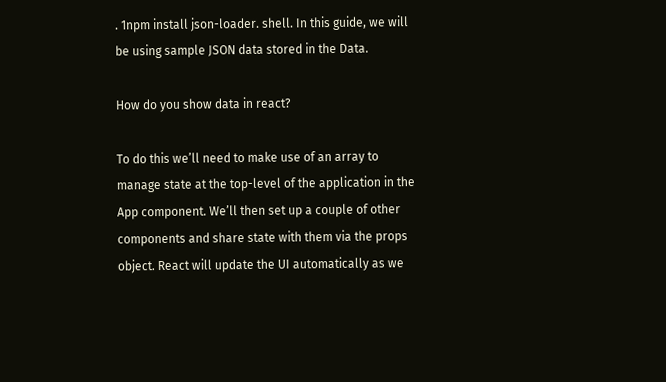. 1npm install json-loader. shell. In this guide, we will be using sample JSON data stored in the Data.

How do you show data in react?

To do this we’ll need to make use of an array to manage state at the top-level of the application in the App component. We’ll then set up a couple of other components and share state with them via the props object. React will update the UI automatically as we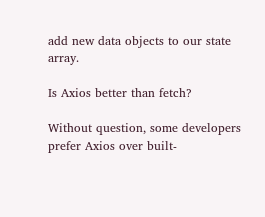add new data objects to our state array.

Is Axios better than fetch?

Without question, some developers prefer Axios over built-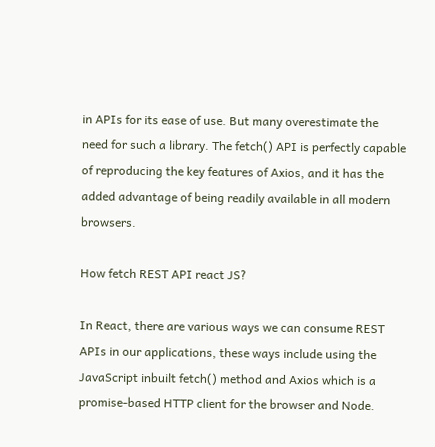in APIs for its ease of use. But many overestimate the need for such a library. The fetch() API is perfectly capable of reproducing the key features of Axios, and it has the added advantage of being readily available in all modern browsers.

How fetch REST API react JS?

In React, there are various ways we can consume REST APIs in our applications, these ways include using the JavaScript inbuilt fetch() method and Axios which is a promise-based HTTP client for the browser and Node.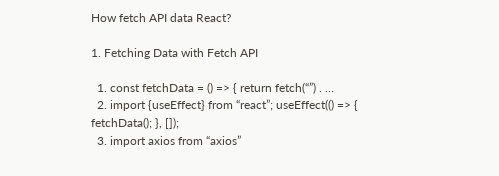How fetch API data React?

1. Fetching Data with Fetch API

  1. const fetchData = () => { return fetch(“”) . …
  2. import {useEffect} from “react”; useEffect(() => { fetchData(); }, []);
  3. import axios from “axios”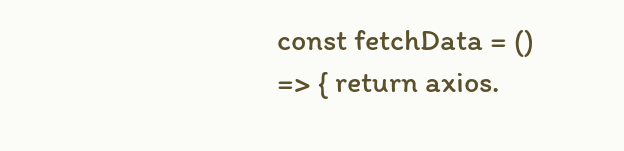const fetchData = () => { return axios.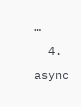…
  4. async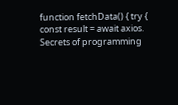function fetchData() { try { const result = await axios.
Secrets of programming